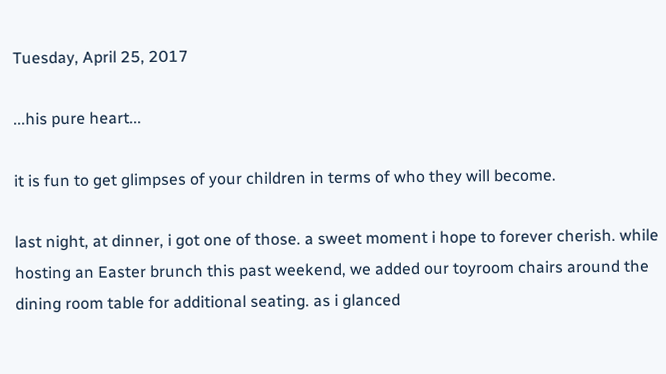Tuesday, April 25, 2017

...his pure heart...

it is fun to get glimpses of your children in terms of who they will become.

last night, at dinner, i got one of those. a sweet moment i hope to forever cherish. while hosting an Easter brunch this past weekend, we added our toyroom chairs around the dining room table for additional seating. as i glanced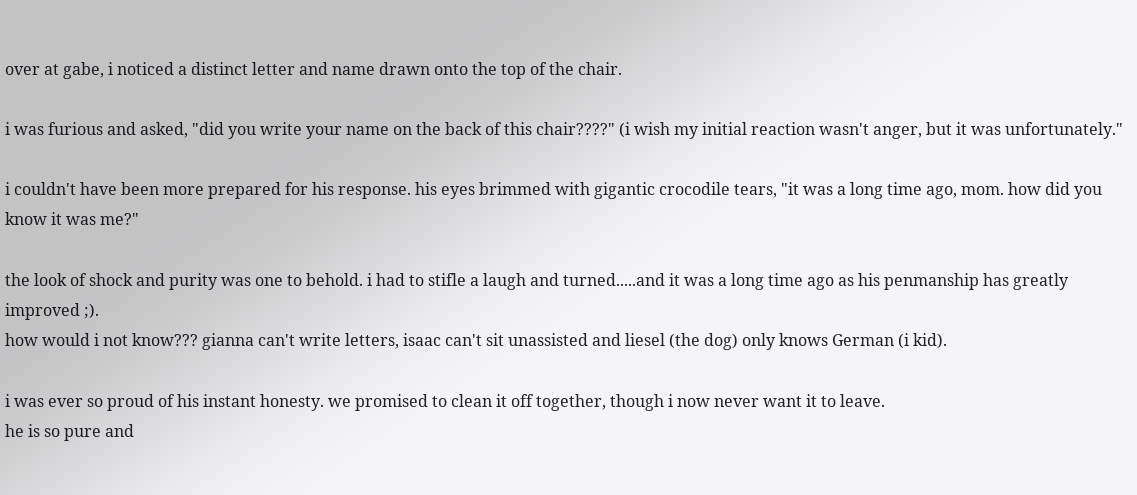over at gabe, i noticed a distinct letter and name drawn onto the top of the chair.

i was furious and asked, "did you write your name on the back of this chair????" (i wish my initial reaction wasn't anger, but it was unfortunately."

i couldn't have been more prepared for his response. his eyes brimmed with gigantic crocodile tears, "it was a long time ago, mom. how did you know it was me?"

the look of shock and purity was one to behold. i had to stifle a laugh and turned.....and it was a long time ago as his penmanship has greatly improved ;).
how would i not know??? gianna can't write letters, isaac can't sit unassisted and liesel (the dog) only knows German (i kid).

i was ever so proud of his instant honesty. we promised to clean it off together, though i now never want it to leave.
he is so pure and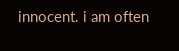innocent. i am often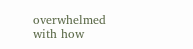overwhelmed with how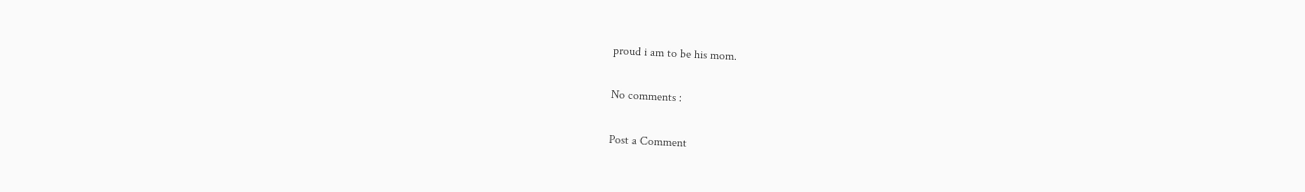proud i am to be his mom.

No comments :

Post a Comment